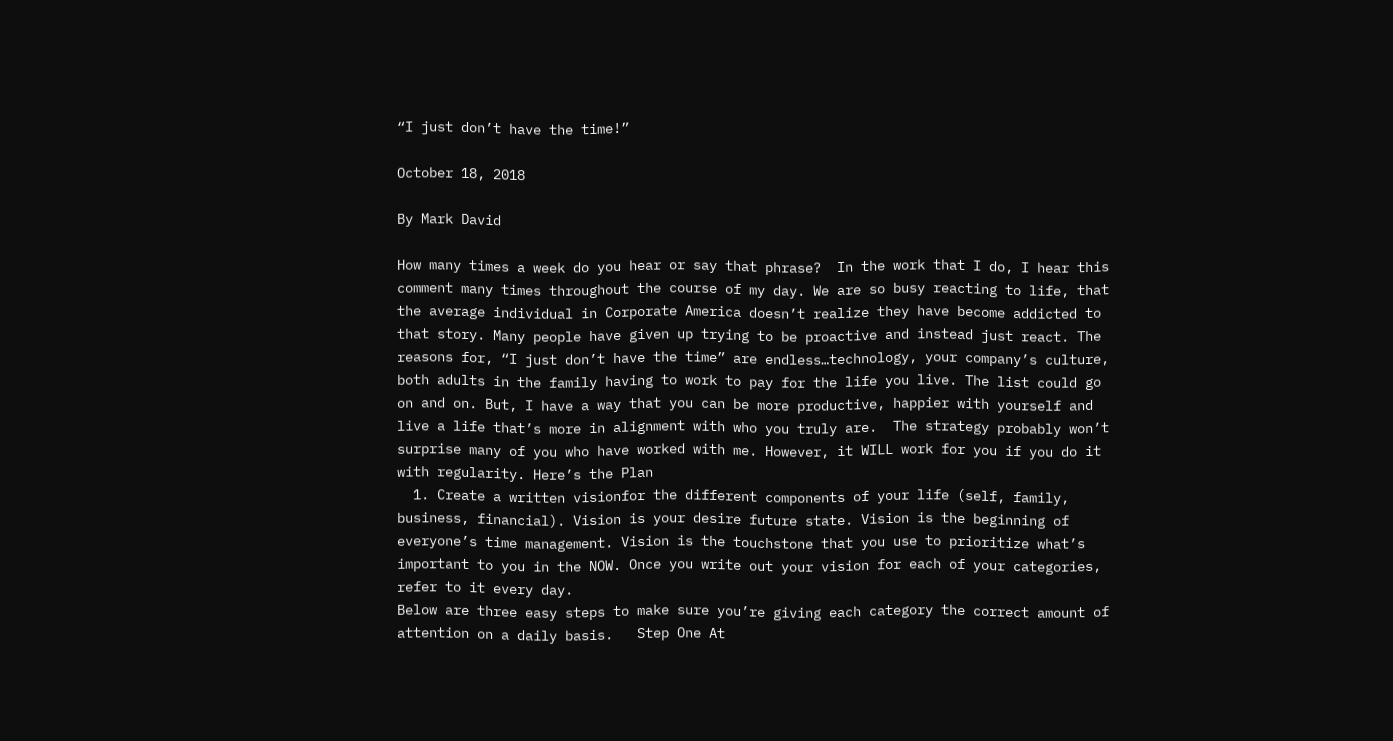“I just don’t have the time!”

October 18, 2018

By Mark David

How many times a week do you hear or say that phrase?  In the work that I do, I hear this comment many times throughout the course of my day. We are so busy reacting to life, that the average individual in Corporate America doesn’t realize they have become addicted to that story. Many people have given up trying to be proactive and instead just react. The reasons for, “I just don’t have the time” are endless…technology, your company’s culture, both adults in the family having to work to pay for the life you live. The list could go on and on. But, I have a way that you can be more productive, happier with yourself and live a life that’s more in alignment with who you truly are.  The strategy probably won’t surprise many of you who have worked with me. However, it WILL work for you if you do it with regularity. Here’s the Plan
  1. Create a written visionfor the different components of your life (self, family, business, financial). Vision is your desire future state. Vision is the beginning of everyone’s time management. Vision is the touchstone that you use to prioritize what’s important to you in the NOW. Once you write out your vision for each of your categories, refer to it every day.
Below are three easy steps to make sure you’re giving each category the correct amount of attention on a daily basis.   Step One At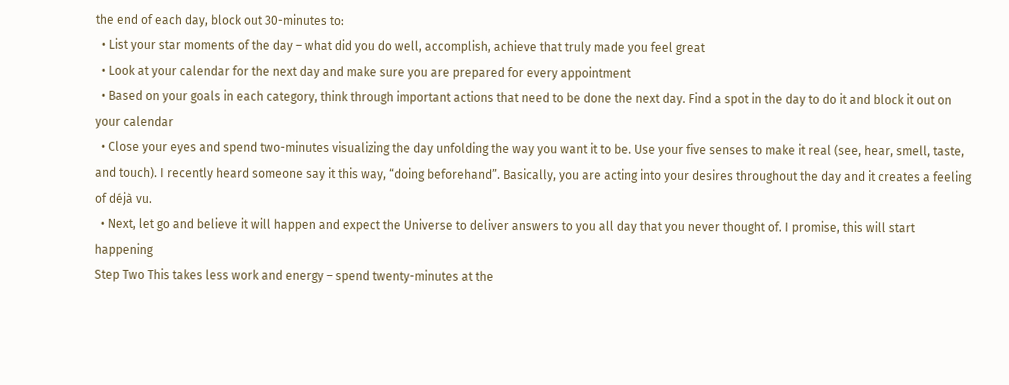the end of each day, block out 30-minutes to:
  • List your star moments of the day – what did you do well, accomplish, achieve that truly made you feel great
  • Look at your calendar for the next day and make sure you are prepared for every appointment
  • Based on your goals in each category, think through important actions that need to be done the next day. Find a spot in the day to do it and block it out on your calendar
  • Close your eyes and spend two-minutes visualizing the day unfolding the way you want it to be. Use your five senses to make it real (see, hear, smell, taste, and touch). I recently heard someone say it this way, “doing beforehand”. Basically, you are acting into your desires throughout the day and it creates a feeling of déjà vu.
  • Next, let go and believe it will happen and expect the Universe to deliver answers to you all day that you never thought of. I promise, this will start happening
Step Two This takes less work and energy – spend twenty-minutes at the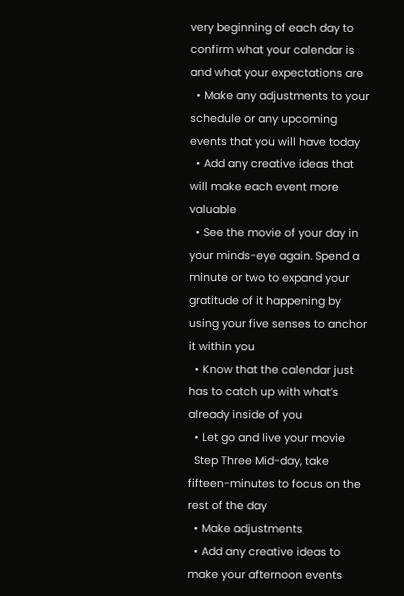very beginning of each day to confirm what your calendar is and what your expectations are
  • Make any adjustments to your schedule or any upcoming events that you will have today
  • Add any creative ideas that will make each event more valuable
  • See the movie of your day in your minds-eye again. Spend a minute or two to expand your gratitude of it happening by using your five senses to anchor it within you
  • Know that the calendar just has to catch up with what’s already inside of you
  • Let go and live your movie
  Step Three Mid-day, take fifteen-minutes to focus on the rest of the day
  • Make adjustments
  • Add any creative ideas to make your afternoon events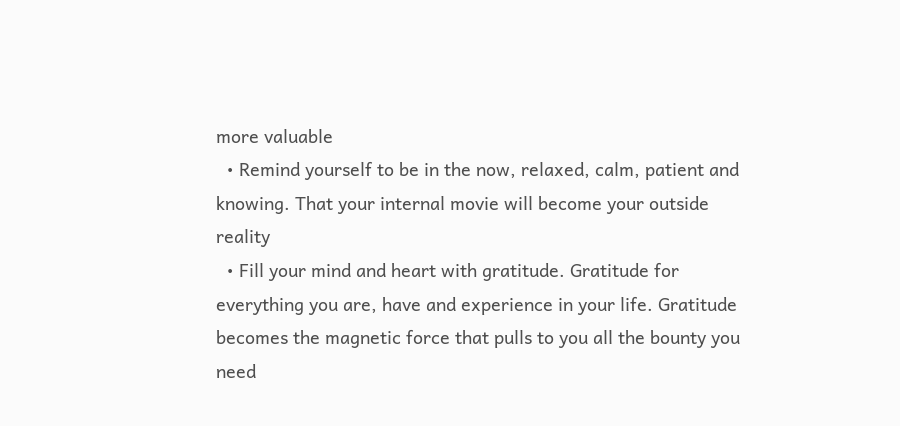more valuable
  • Remind yourself to be in the now, relaxed, calm, patient and knowing. That your internal movie will become your outside reality
  • Fill your mind and heart with gratitude. Gratitude for everything you are, have and experience in your life. Gratitude becomes the magnetic force that pulls to you all the bounty you need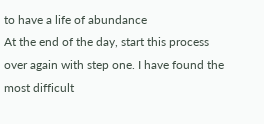to have a life of abundance
At the end of the day, start this process over again with step one. I have found the most difficult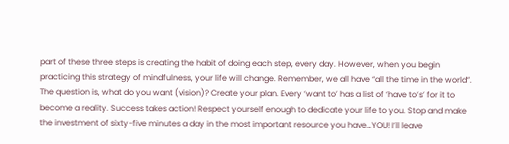part of these three steps is creating the habit of doing each step, every day. However, when you begin practicing this strategy of mindfulness, your life will change. Remember, we all have “all the time in the world”. The question is, what do you want (vision)? Create your plan. Every ‘want to’ has a list of ‘have to’s’ for it to become a reality. Success takes action! Respect yourself enough to dedicate your life to you. Stop and make the investment of sixty-five minutes a day in the most important resource you have…YOU! I’ll leave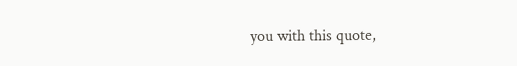you with this quote,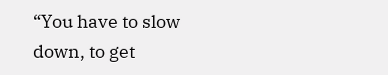“You have to slow down, to get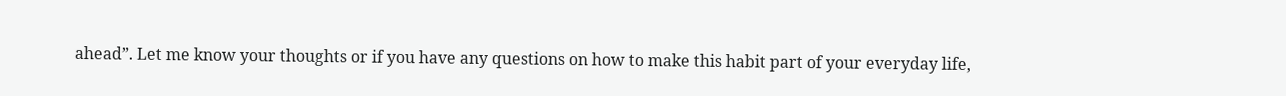ahead”. Let me know your thoughts or if you have any questions on how to make this habit part of your everyday life,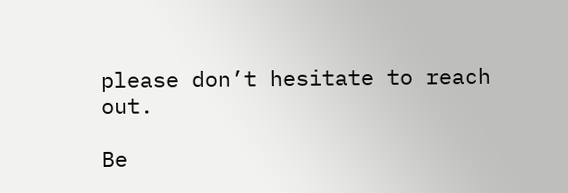please don’t hesitate to reach out.

Be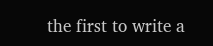the first to write a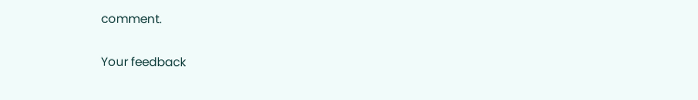comment.

Your feedback